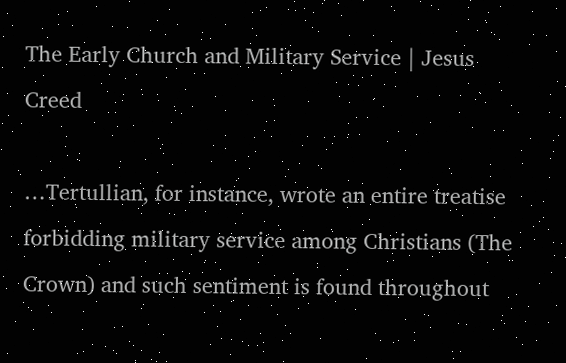The Early Church and Military Service | Jesus Creed

…Tertullian, for instance, wrote an entire treatise forbidding military service among Christians (The Crown) and such sentiment is found throughout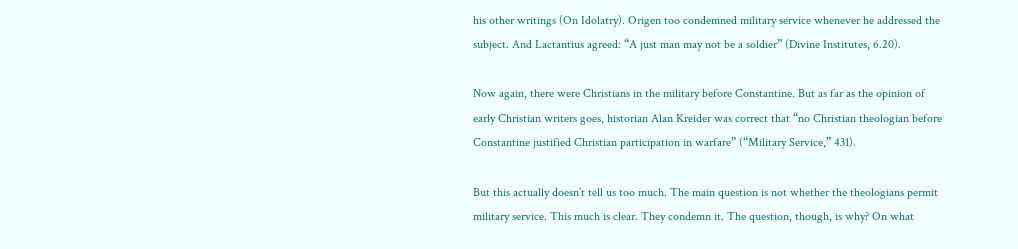his other writings (On Idolatry). Origen too condemned military service whenever he addressed the subject. And Lactantius agreed: “A just man may not be a soldier” (Divine Institutes, 6.20).

Now again, there were Christians in the military before Constantine. But as far as the opinion of early Christian writers goes, historian Alan Kreider was correct that “no Christian theologian before Constantine justified Christian participation in warfare” (“Military Service,” 431).

But this actually doesn’t tell us too much. The main question is not whether the theologians permit military service. This much is clear. They condemn it. The question, though, is why? On what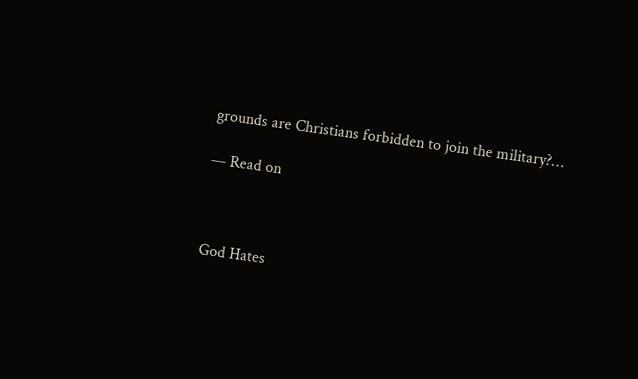grounds are Christians forbidden to join the military?…

— Read on



God Hates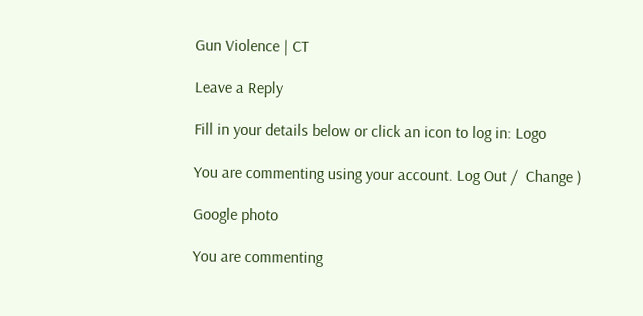Gun Violence | CT

Leave a Reply

Fill in your details below or click an icon to log in: Logo

You are commenting using your account. Log Out /  Change )

Google photo

You are commenting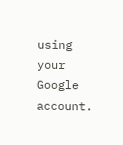using your Google account.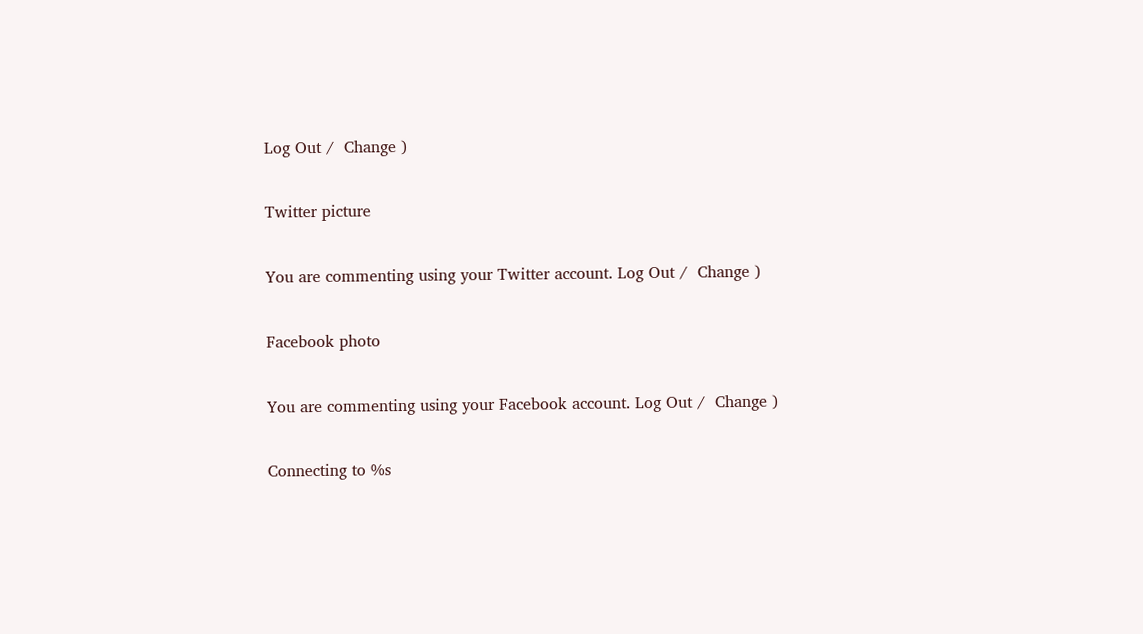Log Out /  Change )

Twitter picture

You are commenting using your Twitter account. Log Out /  Change )

Facebook photo

You are commenting using your Facebook account. Log Out /  Change )

Connecting to %s